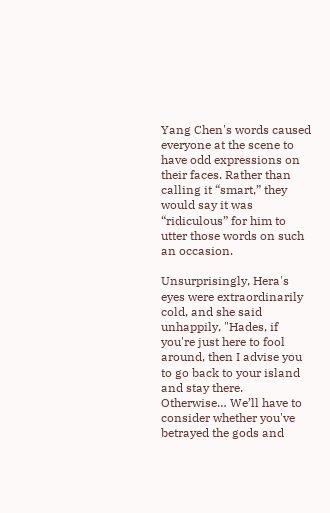Yang Chen's words caused everyone at the scene to have odd expressions on their faces. Rather than calling it “smart,” they would say it was “ridiculous” for him to utter those words on such an occasion.

Unsurprisingly, Hera's eyes were extraordinarily cold, and she said unhappily, "Hades, if you're just here to fool around, then I advise you to go back to your island and stay there. Otherwise… We’ll have to consider whether you've betrayed the gods and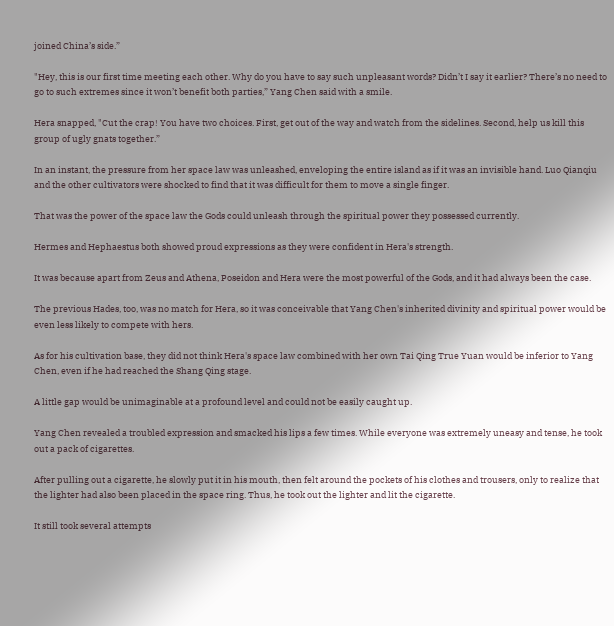joined China’s side.”

"Hey, this is our first time meeting each other. Why do you have to say such unpleasant words? Didn’t I say it earlier? There’s no need to go to such extremes since it won’t benefit both parties,” Yang Chen said with a smile.

Hera snapped, "Cut the crap! You have two choices. First, get out of the way and watch from the sidelines. Second, help us kill this group of ugly gnats together.”

In an instant, the pressure from her space law was unleashed, enveloping the entire island as if it was an invisible hand. Luo Qianqiu and the other cultivators were shocked to find that it was difficult for them to move a single finger.

That was the power of the space law the Gods could unleash through the spiritual power they possessed currently.

Hermes and Hephaestus both showed proud expressions as they were confident in Hera's strength.

It was because apart from Zeus and Athena, Poseidon and Hera were the most powerful of the Gods, and it had always been the case.

The previous Hades, too, was no match for Hera, so it was conceivable that Yang Chen's inherited divinity and spiritual power would be even less likely to compete with hers.

As for his cultivation base, they did not think Hera's space law combined with her own Tai Qing True Yuan would be inferior to Yang Chen, even if he had reached the Shang Qing stage.

A little gap would be unimaginable at a profound level and could not be easily caught up.

Yang Chen revealed a troubled expression and smacked his lips a few times. While everyone was extremely uneasy and tense, he took out a pack of cigarettes.

After pulling out a cigarette, he slowly put it in his mouth, then felt around the pockets of his clothes and trousers, only to realize that the lighter had also been placed in the space ring. Thus, he took out the lighter and lit the cigarette.

It still took several attempts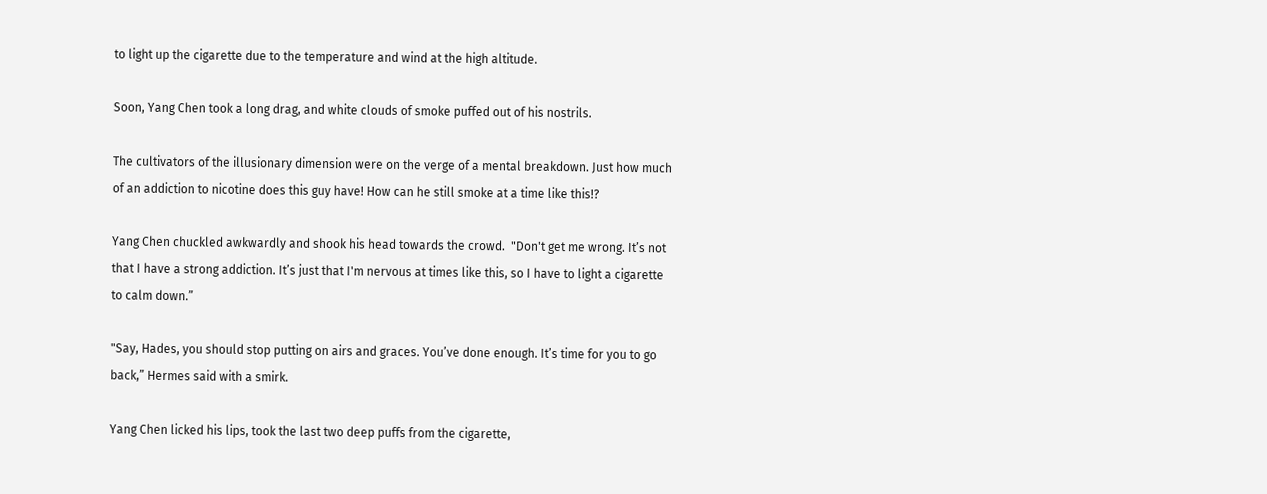to light up the cigarette due to the temperature and wind at the high altitude.

Soon, Yang Chen took a long drag, and white clouds of smoke puffed out of his nostrils.

The cultivators of the illusionary dimension were on the verge of a mental breakdown. Just how much of an addiction to nicotine does this guy have! How can he still smoke at a time like this!?

Yang Chen chuckled awkwardly and shook his head towards the crowd.  "Don't get me wrong. It’s not that I have a strong addiction. It’s just that I'm nervous at times like this, so I have to light a cigarette to calm down.”

"Say, Hades, you should stop putting on airs and graces. You’ve done enough. It’s time for you to go back,” Hermes said with a smirk.

Yang Chen licked his lips, took the last two deep puffs from the cigarette,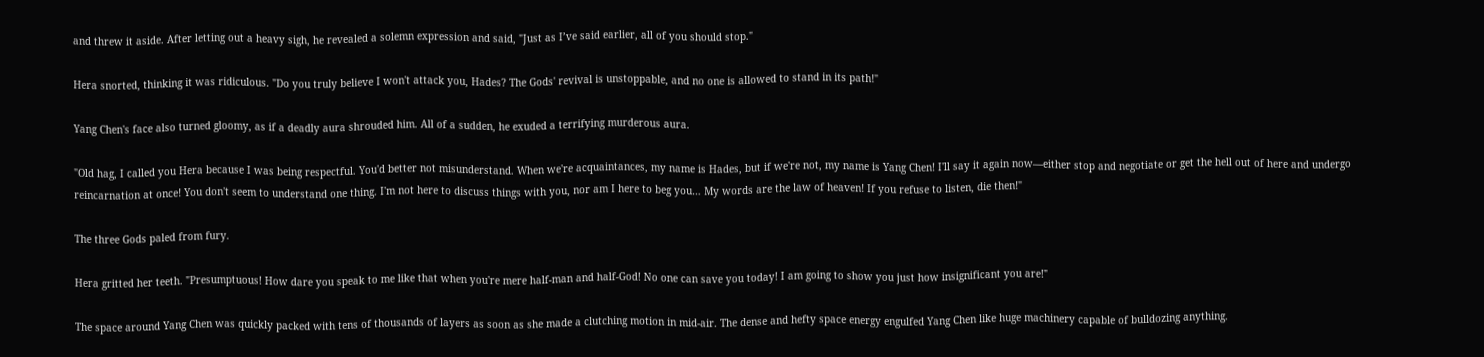and threw it aside. After letting out a heavy sigh, he revealed a solemn expression and said, "Just as I’ve said earlier, all of you should stop."

Hera snorted, thinking it was ridiculous. "Do you truly believe I won't attack you, Hades? The Gods' revival is unstoppable, and no one is allowed to stand in its path!"

Yang Chen's face also turned gloomy, as if a deadly aura shrouded him. All of a sudden, he exuded a terrifying murderous aura.

"Old hag, I called you Hera because I was being respectful. You'd better not misunderstand. When we're acquaintances, my name is Hades, but if we're not, my name is Yang Chen! I'll say it again now—either stop and negotiate or get the hell out of here and undergo reincarnation at once! You don't seem to understand one thing. I'm not here to discuss things with you, nor am I here to beg you… My words are the law of heaven! If you refuse to listen, die then!"

The three Gods paled from fury.

Hera gritted her teeth. "Presumptuous! How dare you speak to me like that when you're mere half-man and half-God! No one can save you today! I am going to show you just how insignificant you are!"

The space around Yang Chen was quickly packed with tens of thousands of layers as soon as she made a clutching motion in mid-air. The dense and hefty space energy engulfed Yang Chen like huge machinery capable of bulldozing anything.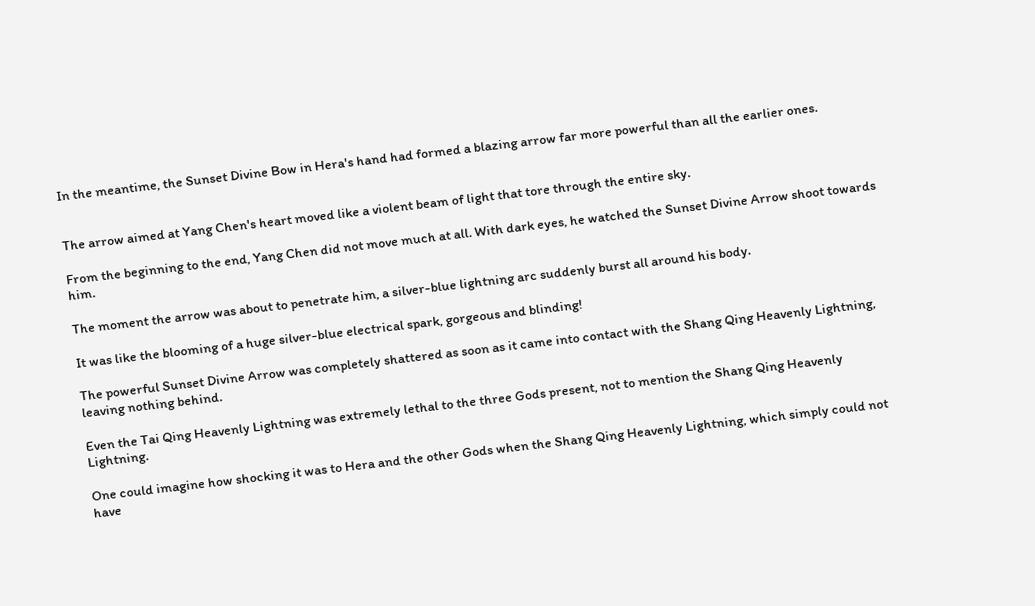In the meantime, the Sunset Divine Bow in Hera's hand had formed a blazing arrow far more powerful than all the earlier ones.


The arrow aimed at Yang Chen's heart moved like a violent beam of light that tore through the entire sky.

From the beginning to the end, Yang Chen did not move much at all. With dark eyes, he watched the Sunset Divine Arrow shoot towards him.

The moment the arrow was about to penetrate him, a silver-blue lightning arc suddenly burst all around his body.

It was like the blooming of a huge silver-blue electrical spark, gorgeous and blinding!

The powerful Sunset Divine Arrow was completely shattered as soon as it came into contact with the Shang Qing Heavenly Lightning, leaving nothing behind.

Even the Tai Qing Heavenly Lightning was extremely lethal to the three Gods present, not to mention the Shang Qing Heavenly Lightning.

One could imagine how shocking it was to Hera and the other Gods when the Shang Qing Heavenly Lightning, which simply could not have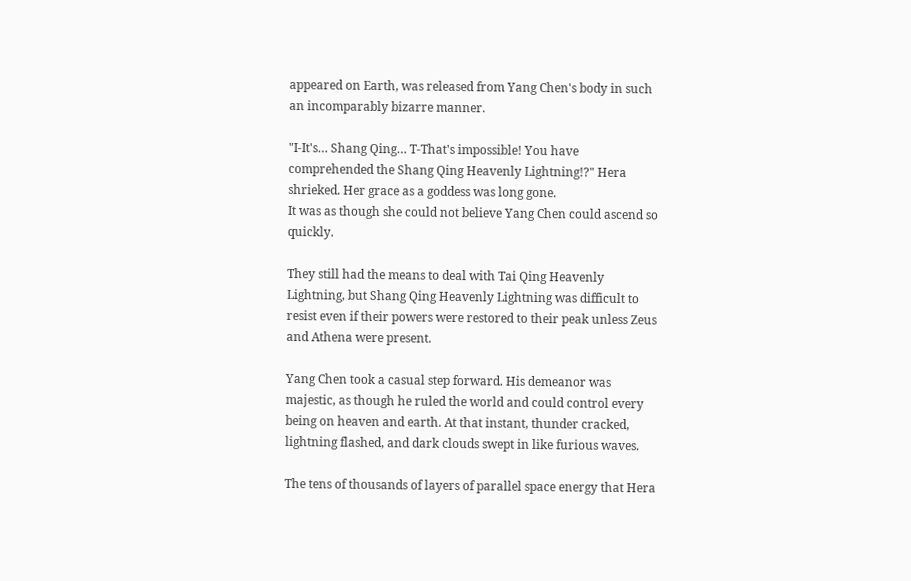appeared on Earth, was released from Yang Chen's body in such an incomparably bizarre manner.

"I-It's… Shang Qing… T-That's impossible! You have comprehended the Shang Qing Heavenly Lightning!?" Hera shrieked. Her grace as a goddess was long gone.
It was as though she could not believe Yang Chen could ascend so quickly.

They still had the means to deal with Tai Qing Heavenly Lightning, but Shang Qing Heavenly Lightning was difficult to resist even if their powers were restored to their peak unless Zeus and Athena were present.

Yang Chen took a casual step forward. His demeanor was majestic, as though he ruled the world and could control every being on heaven and earth. At that instant, thunder cracked, lightning flashed, and dark clouds swept in like furious waves.

The tens of thousands of layers of parallel space energy that Hera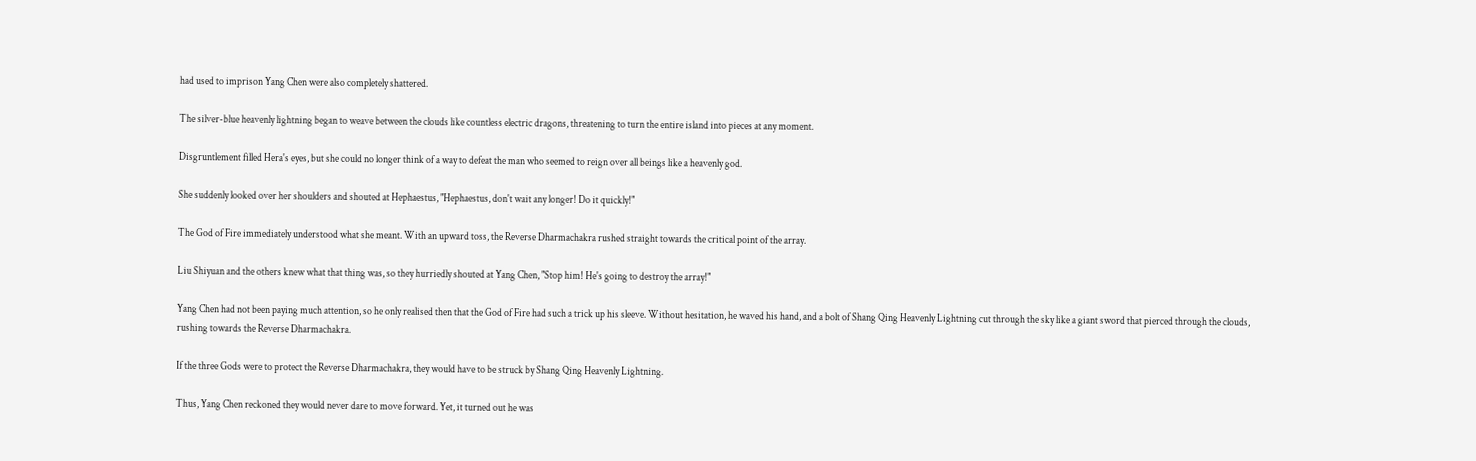had used to imprison Yang Chen were also completely shattered.

The silver-blue heavenly lightning began to weave between the clouds like countless electric dragons, threatening to turn the entire island into pieces at any moment.

Disgruntlement filled Hera's eyes, but she could no longer think of a way to defeat the man who seemed to reign over all beings like a heavenly god.

She suddenly looked over her shoulders and shouted at Hephaestus, "Hephaestus, don't wait any longer! Do it quickly!"

The God of Fire immediately understood what she meant. With an upward toss, the Reverse Dharmachakra rushed straight towards the critical point of the array.

Liu Shiyuan and the others knew what that thing was, so they hurriedly shouted at Yang Chen, "Stop him! He's going to destroy the array!"

Yang Chen had not been paying much attention, so he only realised then that the God of Fire had such a trick up his sleeve. Without hesitation, he waved his hand, and a bolt of Shang Qing Heavenly Lightning cut through the sky like a giant sword that pierced through the clouds, rushing towards the Reverse Dharmachakra.

If the three Gods were to protect the Reverse Dharmachakra, they would have to be struck by Shang Qing Heavenly Lightning.

Thus, Yang Chen reckoned they would never dare to move forward. Yet, it turned out he was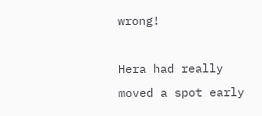wrong!

Hera had really moved a spot early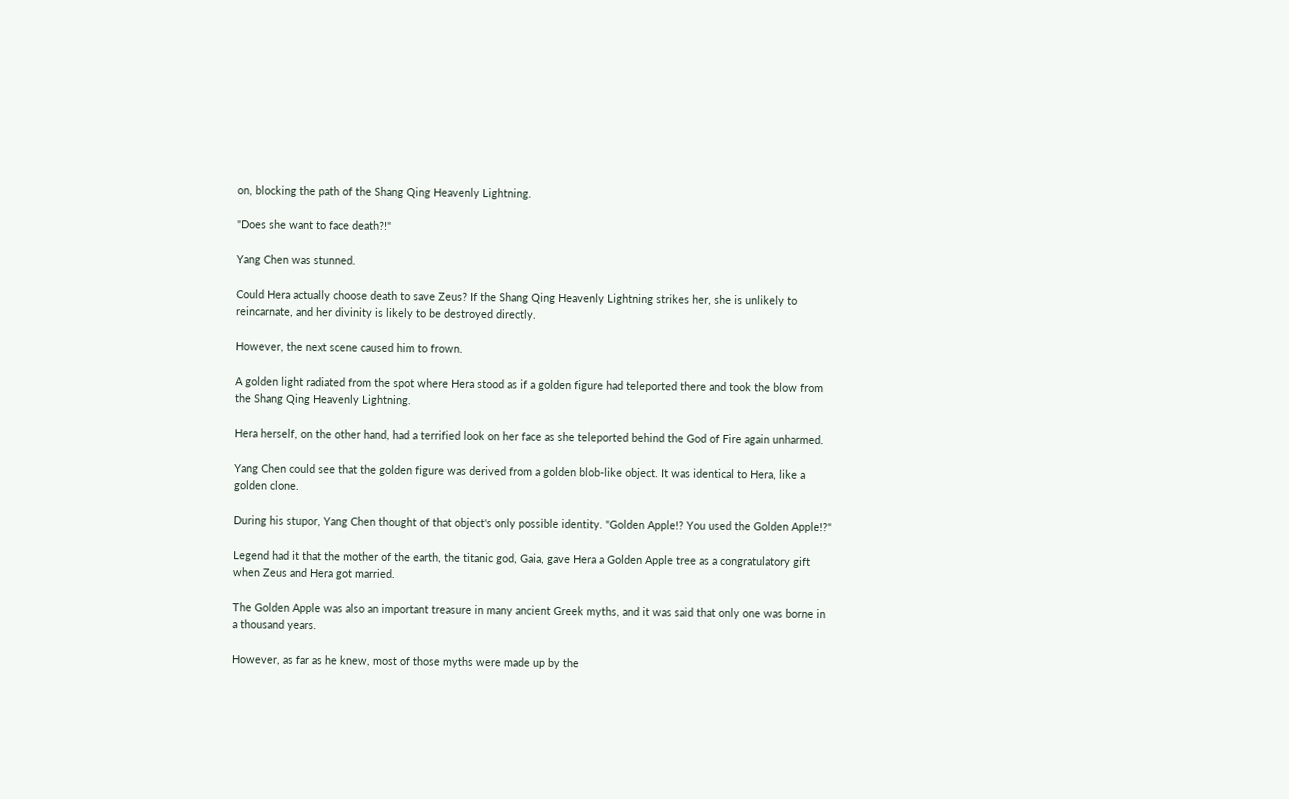on, blocking the path of the Shang Qing Heavenly Lightning.

"Does she want to face death?!"

Yang Chen was stunned.

Could Hera actually choose death to save Zeus? If the Shang Qing Heavenly Lightning strikes her, she is unlikely to reincarnate, and her divinity is likely to be destroyed directly.

However, the next scene caused him to frown.

A golden light radiated from the spot where Hera stood as if a golden figure had teleported there and took the blow from the Shang Qing Heavenly Lightning.

Hera herself, on the other hand, had a terrified look on her face as she teleported behind the God of Fire again unharmed.

Yang Chen could see that the golden figure was derived from a golden blob-like object. It was identical to Hera, like a golden clone.

During his stupor, Yang Chen thought of that object's only possible identity. "Golden Apple!? You used the Golden Apple!?"

Legend had it that the mother of the earth, the titanic god, Gaia, gave Hera a Golden Apple tree as a congratulatory gift when Zeus and Hera got married.

The Golden Apple was also an important treasure in many ancient Greek myths, and it was said that only one was borne in a thousand years.

However, as far as he knew, most of those myths were made up by the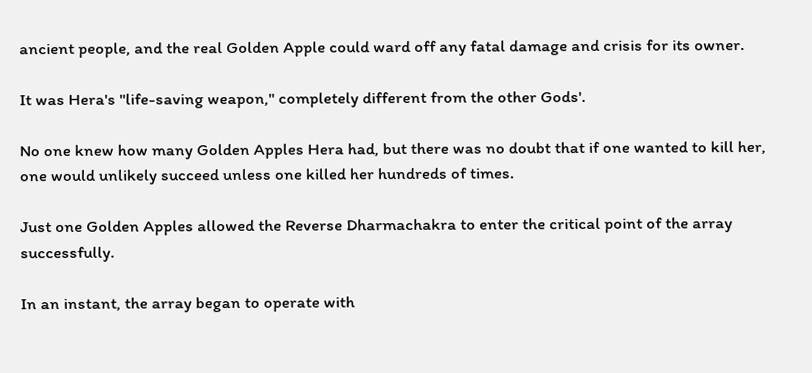ancient people, and the real Golden Apple could ward off any fatal damage and crisis for its owner.

It was Hera's "life-saving weapon," completely different from the other Gods'.

No one knew how many Golden Apples Hera had, but there was no doubt that if one wanted to kill her, one would unlikely succeed unless one killed her hundreds of times.

Just one Golden Apples allowed the Reverse Dharmachakra to enter the critical point of the array successfully.

In an instant, the array began to operate with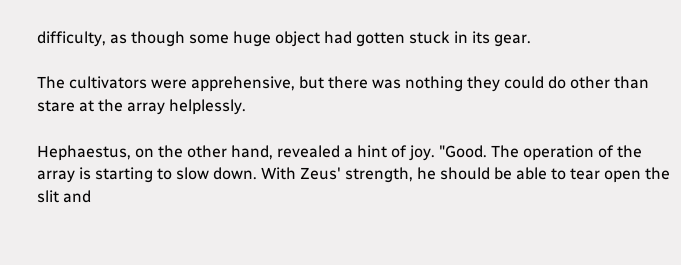difficulty, as though some huge object had gotten stuck in its gear.

The cultivators were apprehensive, but there was nothing they could do other than stare at the array helplessly.

Hephaestus, on the other hand, revealed a hint of joy. "Good. The operation of the array is starting to slow down. With Zeus' strength, he should be able to tear open the slit and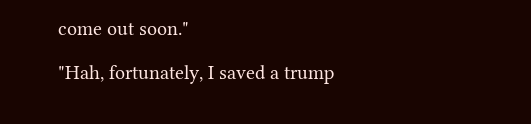come out soon."

"Hah, fortunately, I saved a trump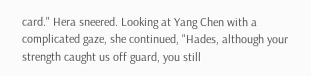card." Hera sneered. Looking at Yang Chen with a complicated gaze, she continued, "Hades, although your strength caught us off guard, you still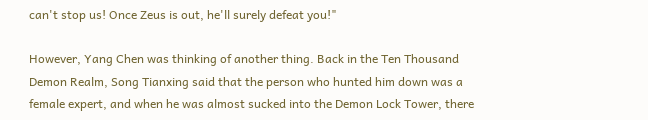can't stop us! Once Zeus is out, he'll surely defeat you!"

However, Yang Chen was thinking of another thing. Back in the Ten Thousand Demon Realm, Song Tianxing said that the person who hunted him down was a female expert, and when he was almost sucked into the Demon Lock Tower, there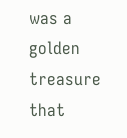was a golden treasure that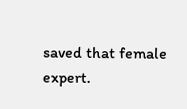saved that female expert.